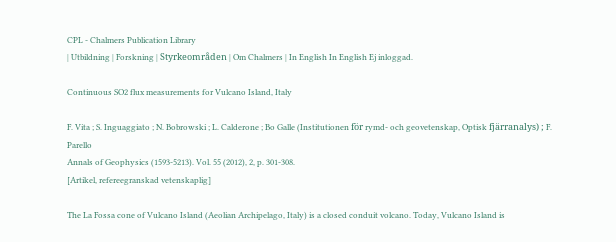CPL - Chalmers Publication Library
| Utbildning | Forskning | Styrkeområden | Om Chalmers | In English In English Ej inloggad.

Continuous SO2 flux measurements for Vulcano Island, Italy

F. Vita ; S. Inguaggiato ; N. Bobrowski ; L. Calderone ; Bo Galle (Institutionen för rymd- och geovetenskap, Optisk fjärranalys) ; F. Parello
Annals of Geophysics (1593-5213). Vol. 55 (2012), 2, p. 301-308.
[Artikel, refereegranskad vetenskaplig]

The La Fossa cone of Vulcano Island (Aeolian Archipelago, Italy) is a closed conduit volcano. Today, Vulcano Island is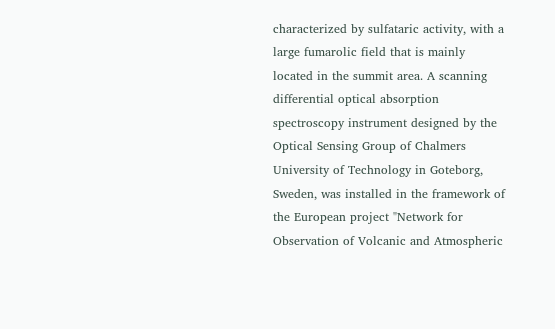characterized by sulfataric activity, with a large fumarolic field that is mainly located in the summit area. A scanning differential optical absorption spectroscopy instrument designed by the Optical Sensing Group of Chalmers University of Technology in Goteborg, Sweden, was installed in the framework of the European project "Network for Observation of Volcanic and Atmospheric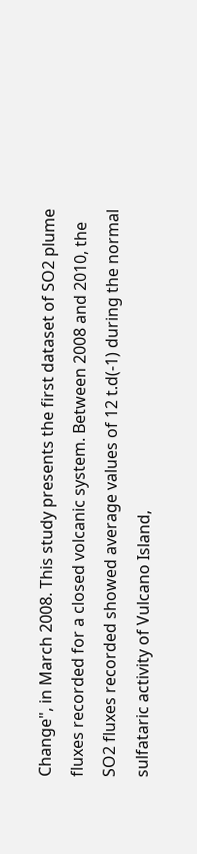Change", in March 2008. This study presents the first dataset of SO2 plume fluxes recorded for a closed volcanic system. Between 2008 and 2010, the SO2 fluxes recorded showed average values of 12 t.d(-1) during the normal sulfataric activity of Vulcano Island,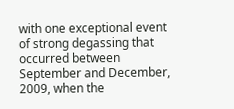with one exceptional event of strong degassing that occurred between September and December, 2009, when the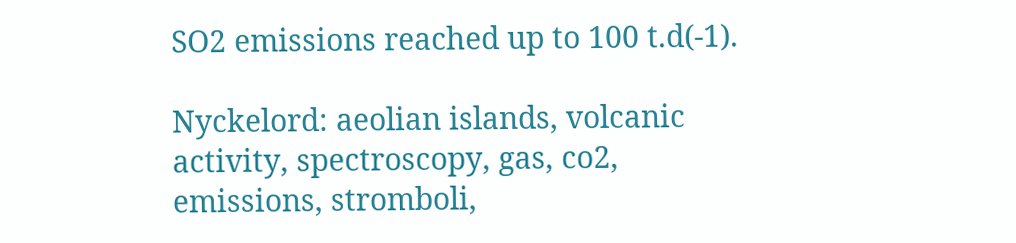SO2 emissions reached up to 100 t.d(-1).

Nyckelord: aeolian islands, volcanic activity, spectroscopy, gas, co2, emissions, stromboli,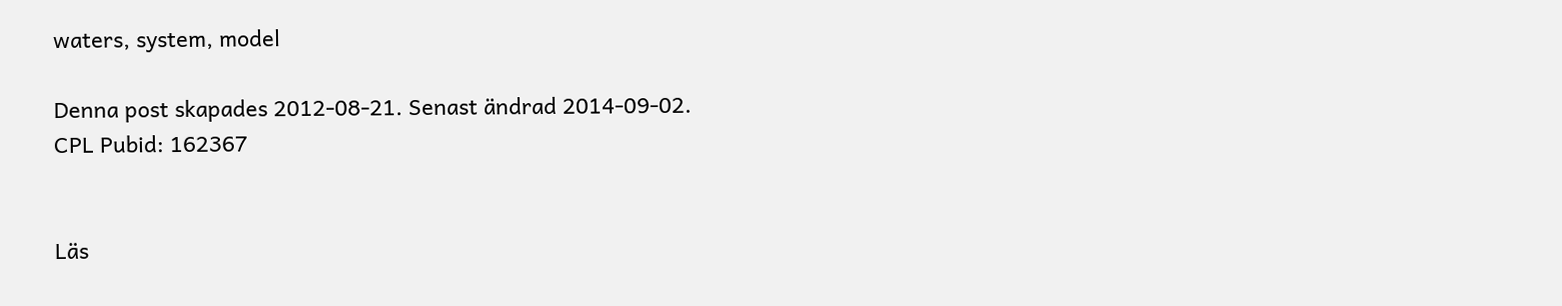waters, system, model

Denna post skapades 2012-08-21. Senast ändrad 2014-09-02.
CPL Pubid: 162367


Läs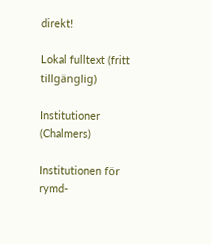direkt!

Lokal fulltext (fritt tillgänglig)

Institutioner (Chalmers)

Institutionen för rymd-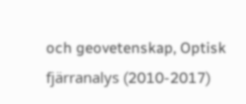och geovetenskap, Optisk fjärranalys (2010-2017)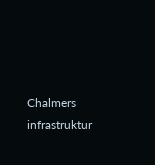Chalmers infrastruktur